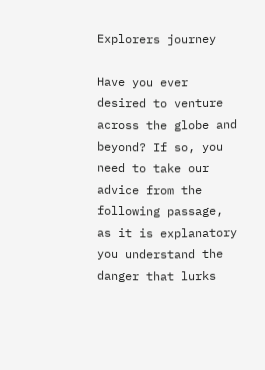Explorers journey

Have you ever desired to venture across the globe and beyond? If so, you need to take our advice from the following passage, as it is explanatory you understand the danger that lurks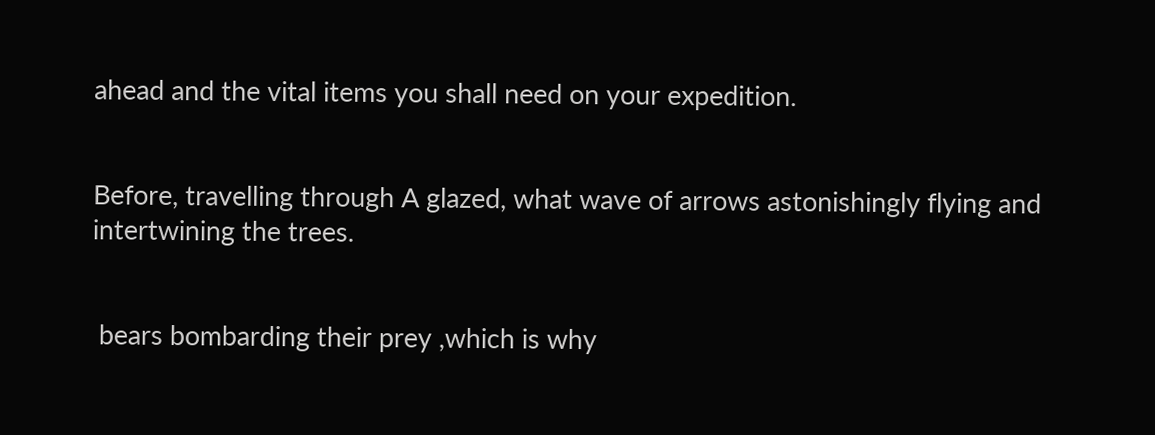ahead and the vital items you shall need on your expedition.


Before, travelling through A glazed, what wave of arrows astonishingly flying and intertwining the trees.


 bears bombarding their prey ,which is why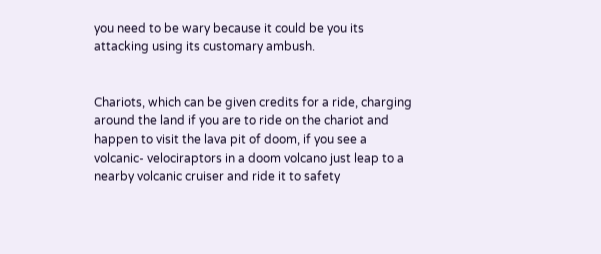you need to be wary because it could be you its attacking using its customary ambush.


Chariots, which can be given credits for a ride, charging around the land if you are to ride on the chariot and happen to visit the lava pit of doom, if you see a volcanic- velociraptors in a doom volcano just leap to a nearby volcanic cruiser and ride it to safety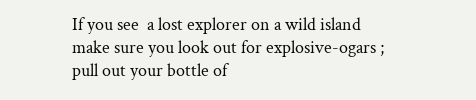If you see  a lost explorer on a wild island make sure you look out for explosive-ogars ; pull out your bottle of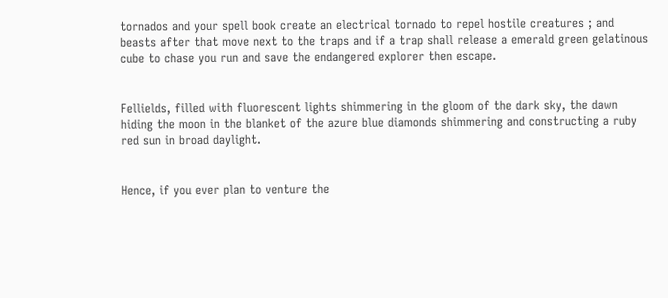tornados and your spell book create an electrical tornado to repel hostile creatures ; and beasts after that move next to the traps and if a trap shall release a emerald green gelatinous cube to chase you run and save the endangered explorer then escape.


Fellields, filled with fluorescent lights shimmering in the gloom of the dark sky, the dawn hiding the moon in the blanket of the azure blue diamonds shimmering and constructing a ruby red sun in broad daylight.


Hence, if you ever plan to venture the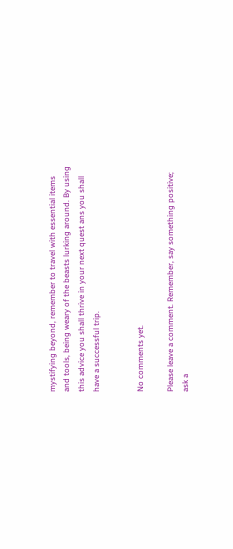mystifying beyond, remember to travel with essential items and tools, being weary of the beasts lurking around. By using this advice you shall thrive in your next quest ans you shall have a successful trip.


No comments yet.

Please leave a comment. Remember, say something positive; ask a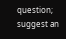question; suggest an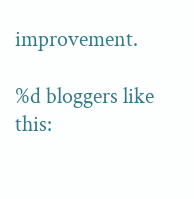improvement.

%d bloggers like this: